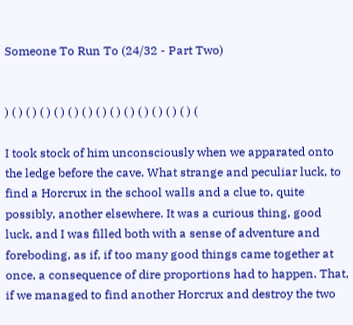Someone To Run To (24/32 - Part Two)


) ( ) ( ) ( ) ( ) ( ) ( ) ( ) ( ) ( ) ( ) ( ) ( ) ( ) (

I took stock of him unconsciously when we apparated onto the ledge before the cave. What strange and peculiar luck, to find a Horcrux in the school walls and a clue to, quite possibly, another elsewhere. It was a curious thing, good luck, and I was filled both with a sense of adventure and foreboding, as if, if too many good things came together at once, a consequence of dire proportions had to happen. That, if we managed to find another Horcrux and destroy the two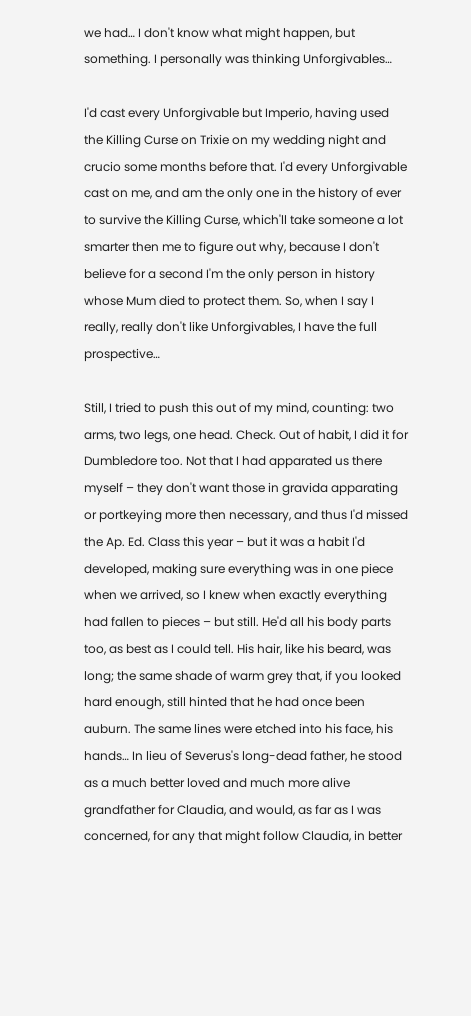we had… I don't know what might happen, but something. I personally was thinking Unforgivables…

I'd cast every Unforgivable but Imperio, having used the Killing Curse on Trixie on my wedding night and crucio some months before that. I'd every Unforgivable cast on me, and am the only one in the history of ever to survive the Killing Curse, which'll take someone a lot smarter then me to figure out why, because I don't believe for a second I'm the only person in history whose Mum died to protect them. So, when I say I really, really don't like Unforgivables, I have the full prospective…

Still, I tried to push this out of my mind, counting: two arms, two legs, one head. Check. Out of habit, I did it for Dumbledore too. Not that I had apparated us there myself – they don't want those in gravida apparating or portkeying more then necessary, and thus I'd missed the Ap. Ed. Class this year – but it was a habit I'd developed, making sure everything was in one piece when we arrived, so I knew when exactly everything had fallen to pieces – but still. He'd all his body parts too, as best as I could tell. His hair, like his beard, was long; the same shade of warm grey that, if you looked hard enough, still hinted that he had once been auburn. The same lines were etched into his face, his hands… In lieu of Severus's long-dead father, he stood as a much better loved and much more alive grandfather for Claudia, and would, as far as I was concerned, for any that might follow Claudia, in better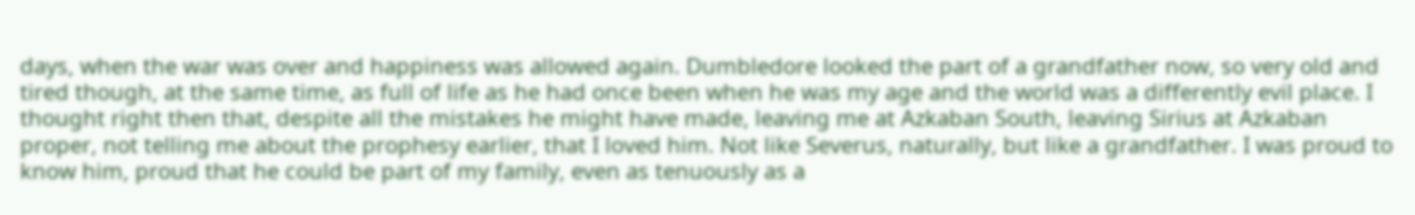days, when the war was over and happiness was allowed again. Dumbledore looked the part of a grandfather now, so very old and tired though, at the same time, as full of life as he had once been when he was my age and the world was a differently evil place. I thought right then that, despite all the mistakes he might have made, leaving me at Azkaban South, leaving Sirius at Azkaban proper, not telling me about the prophesy earlier, that I loved him. Not like Severus, naturally, but like a grandfather. I was proud to know him, proud that he could be part of my family, even as tenuously as a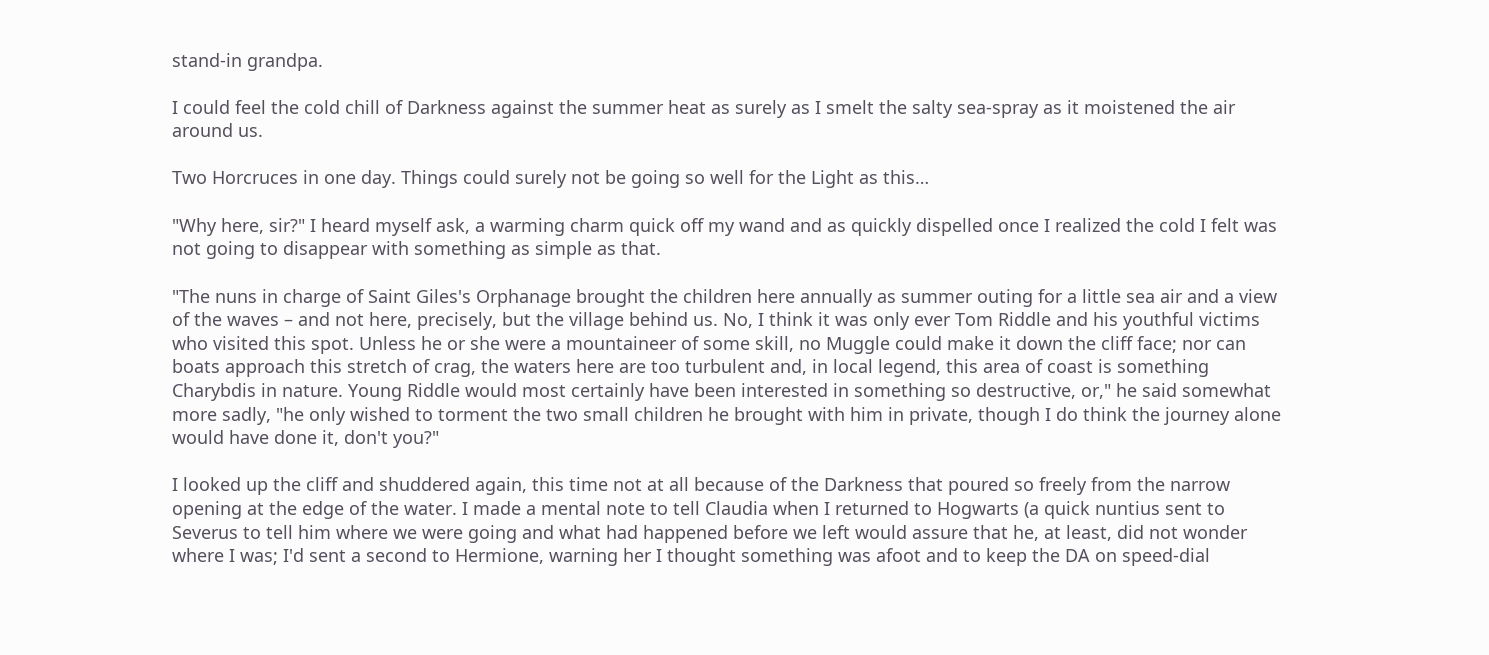stand-in grandpa.

I could feel the cold chill of Darkness against the summer heat as surely as I smelt the salty sea-spray as it moistened the air around us.

Two Horcruces in one day. Things could surely not be going so well for the Light as this…

"Why here, sir?" I heard myself ask, a warming charm quick off my wand and as quickly dispelled once I realized the cold I felt was not going to disappear with something as simple as that.

"The nuns in charge of Saint Giles's Orphanage brought the children here annually as summer outing for a little sea air and a view of the waves – and not here, precisely, but the village behind us. No, I think it was only ever Tom Riddle and his youthful victims who visited this spot. Unless he or she were a mountaineer of some skill, no Muggle could make it down the cliff face; nor can boats approach this stretch of crag, the waters here are too turbulent and, in local legend, this area of coast is something Charybdis in nature. Young Riddle would most certainly have been interested in something so destructive, or," he said somewhat more sadly, "he only wished to torment the two small children he brought with him in private, though I do think the journey alone would have done it, don't you?"

I looked up the cliff and shuddered again, this time not at all because of the Darkness that poured so freely from the narrow opening at the edge of the water. I made a mental note to tell Claudia when I returned to Hogwarts (a quick nuntius sent to Severus to tell him where we were going and what had happened before we left would assure that he, at least, did not wonder where I was; I'd sent a second to Hermione, warning her I thought something was afoot and to keep the DA on speed-dial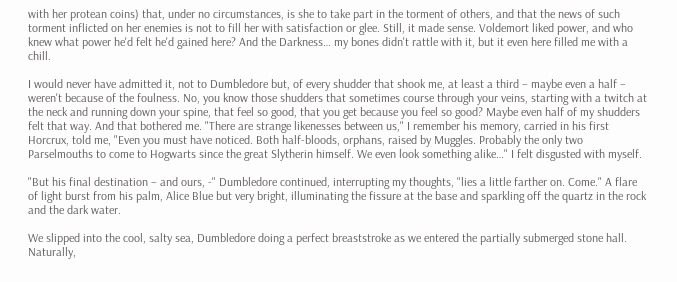with her protean coins) that, under no circumstances, is she to take part in the torment of others, and that the news of such torment inflicted on her enemies is not to fill her with satisfaction or glee. Still, it made sense. Voldemort liked power, and who knew what power he'd felt he'd gained here? And the Darkness… my bones didn't rattle with it, but it even here filled me with a chill.

I would never have admitted it, not to Dumbledore but, of every shudder that shook me, at least a third – maybe even a half – weren't because of the foulness. No, you know those shudders that sometimes course through your veins, starting with a twitch at the neck and running down your spine, that feel so good, that you get because you feel so good? Maybe even half of my shudders felt that way. And that bothered me. "There are strange likenesses between us," I remember his memory, carried in his first Horcrux, told me, "Even you must have noticed. Both half-bloods, orphans, raised by Muggles. Probably the only two Parselmouths to come to Hogwarts since the great Slytherin himself. We even look something alike…" I felt disgusted with myself.

"But his final destination – and ours, -" Dumbledore continued, interrupting my thoughts, "lies a little farther on. Come." A flare of light burst from his palm, Alice Blue but very bright, illuminating the fissure at the base and sparkling off the quartz in the rock and the dark water.

We slipped into the cool, salty sea, Dumbledore doing a perfect breaststroke as we entered the partially submerged stone hall. Naturally,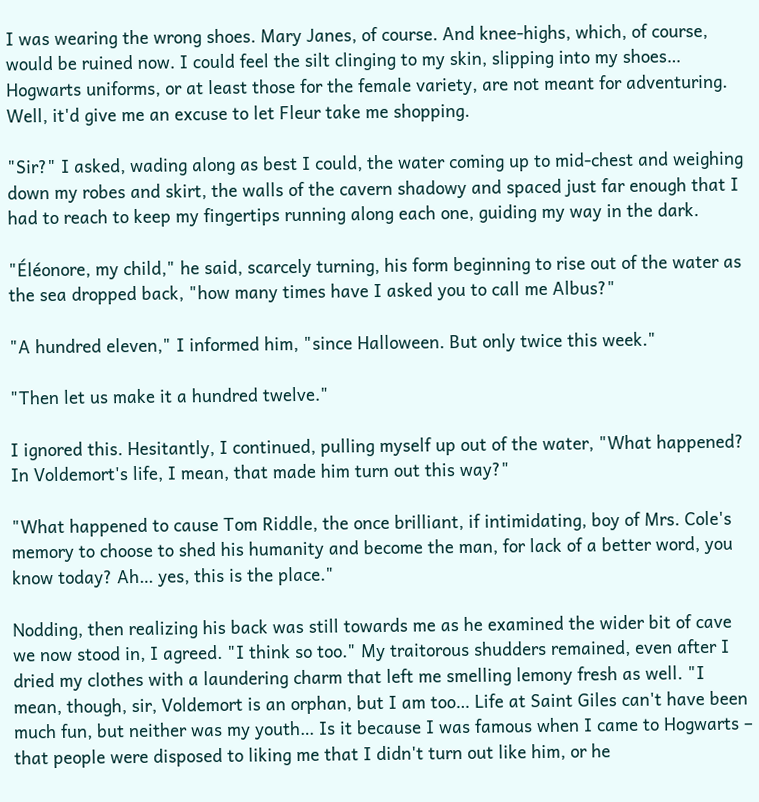I was wearing the wrong shoes. Mary Janes, of course. And knee-highs, which, of course, would be ruined now. I could feel the silt clinging to my skin, slipping into my shoes… Hogwarts uniforms, or at least those for the female variety, are not meant for adventuring. Well, it'd give me an excuse to let Fleur take me shopping.

"Sir?" I asked, wading along as best I could, the water coming up to mid-chest and weighing down my robes and skirt, the walls of the cavern shadowy and spaced just far enough that I had to reach to keep my fingertips running along each one, guiding my way in the dark.

"Éléonore, my child," he said, scarcely turning, his form beginning to rise out of the water as the sea dropped back, "how many times have I asked you to call me Albus?"

"A hundred eleven," I informed him, "since Halloween. But only twice this week."

"Then let us make it a hundred twelve."

I ignored this. Hesitantly, I continued, pulling myself up out of the water, "What happened? In Voldemort's life, I mean, that made him turn out this way?"

"What happened to cause Tom Riddle, the once brilliant, if intimidating, boy of Mrs. Cole's memory to choose to shed his humanity and become the man, for lack of a better word, you know today? Ah… yes, this is the place."

Nodding, then realizing his back was still towards me as he examined the wider bit of cave we now stood in, I agreed. "I think so too." My traitorous shudders remained, even after I dried my clothes with a laundering charm that left me smelling lemony fresh as well. "I mean, though, sir, Voldemort is an orphan, but I am too… Life at Saint Giles can't have been much fun, but neither was my youth… Is it because I was famous when I came to Hogwarts – that people were disposed to liking me that I didn't turn out like him, or he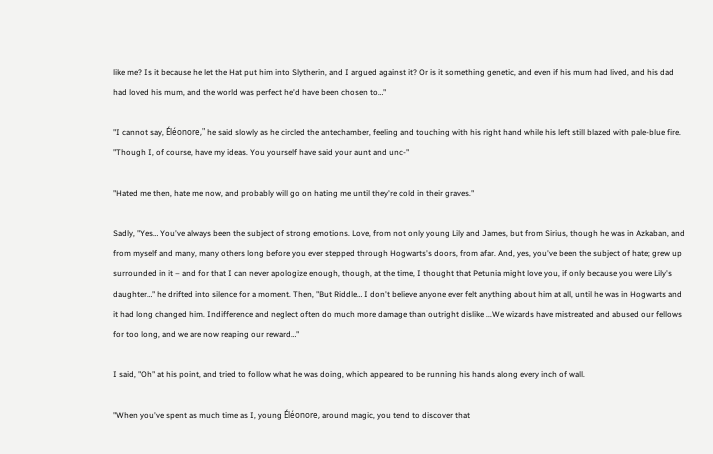like me? Is it because he let the Hat put him into Slytherin, and I argued against it? Or is it something genetic, and even if his mum had lived, and his dad had loved his mum, and the world was perfect he'd have been chosen to…"

"I cannot say, Éléonore," he said slowly as he circled the antechamber, feeling and touching with his right hand while his left still blazed with pale-blue fire. "Though I, of course, have my ideas. You yourself have said your aunt and unc-"

"Hated me then, hate me now, and probably will go on hating me until they're cold in their graves."

Sadly, "Yes… You've always been the subject of strong emotions. Love, from not only young Lily and James, but from Sirius, though he was in Azkaban, and from myself and many, many others long before you ever stepped through Hogwarts's doors, from afar. And, yes, you've been the subject of hate; grew up surrounded in it – and for that I can never apologize enough, though, at the time, I thought that Petunia might love you, if only because you were Lily's daughter…" he drifted into silence for a moment. Then, "But Riddle… I don't believe anyone ever felt anything about him at all, until he was in Hogwarts and it had long changed him. Indifference and neglect often do much more damage than outright dislike ...We wizards have mistreated and abused our fellows for too long, and we are now reaping our reward…"

I said, "Oh" at his point, and tried to follow what he was doing, which appeared to be running his hands along every inch of wall.

"When you've spent as much time as I, young Éléonore, around magic, you tend to discover that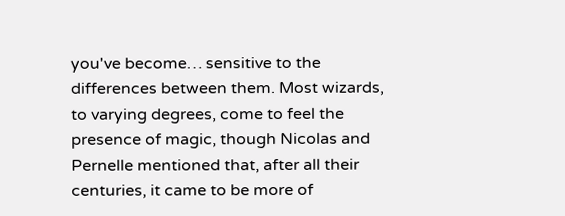you've become… sensitive to the differences between them. Most wizards, to varying degrees, come to feel the presence of magic, though Nicolas and Pernelle mentioned that, after all their centuries, it came to be more of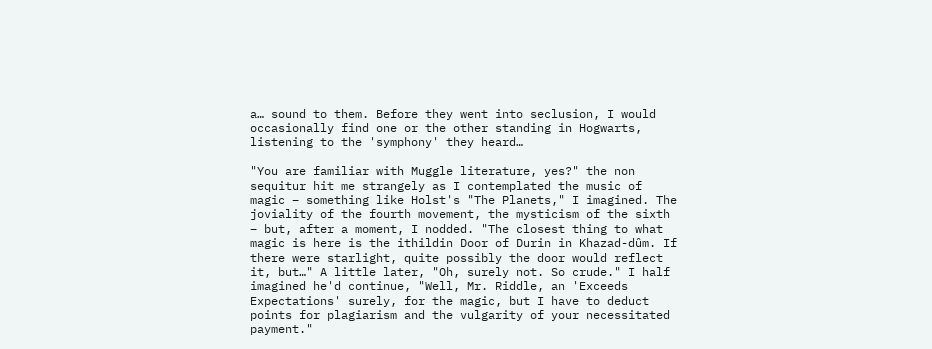a… sound to them. Before they went into seclusion, I would occasionally find one or the other standing in Hogwarts, listening to the 'symphony' they heard…

"You are familiar with Muggle literature, yes?" the non sequitur hit me strangely as I contemplated the music of magic – something like Holst's "The Planets," I imagined. The joviality of the fourth movement, the mysticism of the sixth – but, after a moment, I nodded. "The closest thing to what magic is here is the ithildin Door of Durin in Khazad-dûm. If there were starlight, quite possibly the door would reflect it, but…" A little later, "Oh, surely not. So crude." I half imagined he'd continue, "Well, Mr. Riddle, an 'Exceeds Expectations' surely, for the magic, but I have to deduct points for plagiarism and the vulgarity of your necessitated payment."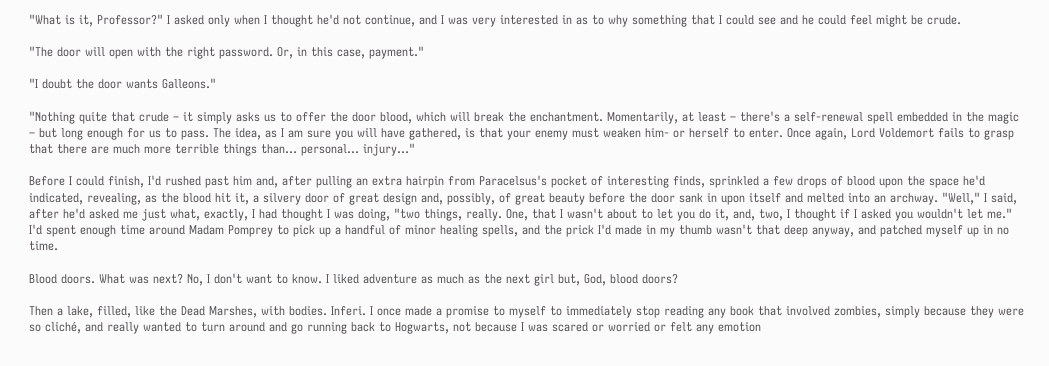"What is it, Professor?" I asked only when I thought he'd not continue, and I was very interested in as to why something that I could see and he could feel might be crude.

"The door will open with the right password. Or, in this case, payment."

"I doubt the door wants Galleons."

"Nothing quite that crude – it simply asks us to offer the door blood, which will break the enchantment. Momentarily, at least – there's a self-renewal spell embedded in the magic – but long enough for us to pass. The idea, as I am sure you will have gathered, is that your enemy must weaken him- or herself to enter. Once again, Lord Voldemort fails to grasp that there are much more terrible things than… personal… injury…"

Before I could finish, I'd rushed past him and, after pulling an extra hairpin from Paracelsus's pocket of interesting finds, sprinkled a few drops of blood upon the space he'd indicated, revealing, as the blood hit it, a silvery door of great design and, possibly, of great beauty before the door sank in upon itself and melted into an archway. "Well," I said, after he'd asked me just what, exactly, I had thought I was doing, "two things, really. One, that I wasn't about to let you do it, and, two, I thought if I asked you wouldn't let me." I'd spent enough time around Madam Pomprey to pick up a handful of minor healing spells, and the prick I'd made in my thumb wasn't that deep anyway, and patched myself up in no time.

Blood doors. What was next? No, I don't want to know. I liked adventure as much as the next girl but, God, blood doors?

Then a lake, filled, like the Dead Marshes, with bodies. Inferi. I once made a promise to myself to immediately stop reading any book that involved zombies, simply because they were so cliché, and really wanted to turn around and go running back to Hogwarts, not because I was scared or worried or felt any emotion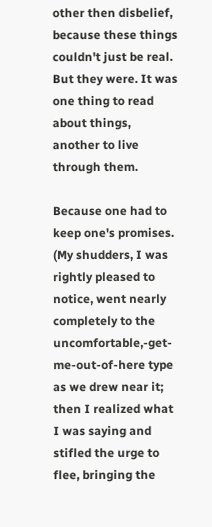other then disbelief, because these things couldn't just be real. But they were. It was one thing to read about things, another to live through them.

Because one had to keep one's promises. (My shudders, I was rightly pleased to notice, went nearly completely to the uncomfortable,-get-me-out-of-here type as we drew near it; then I realized what I was saying and stifled the urge to flee, bringing the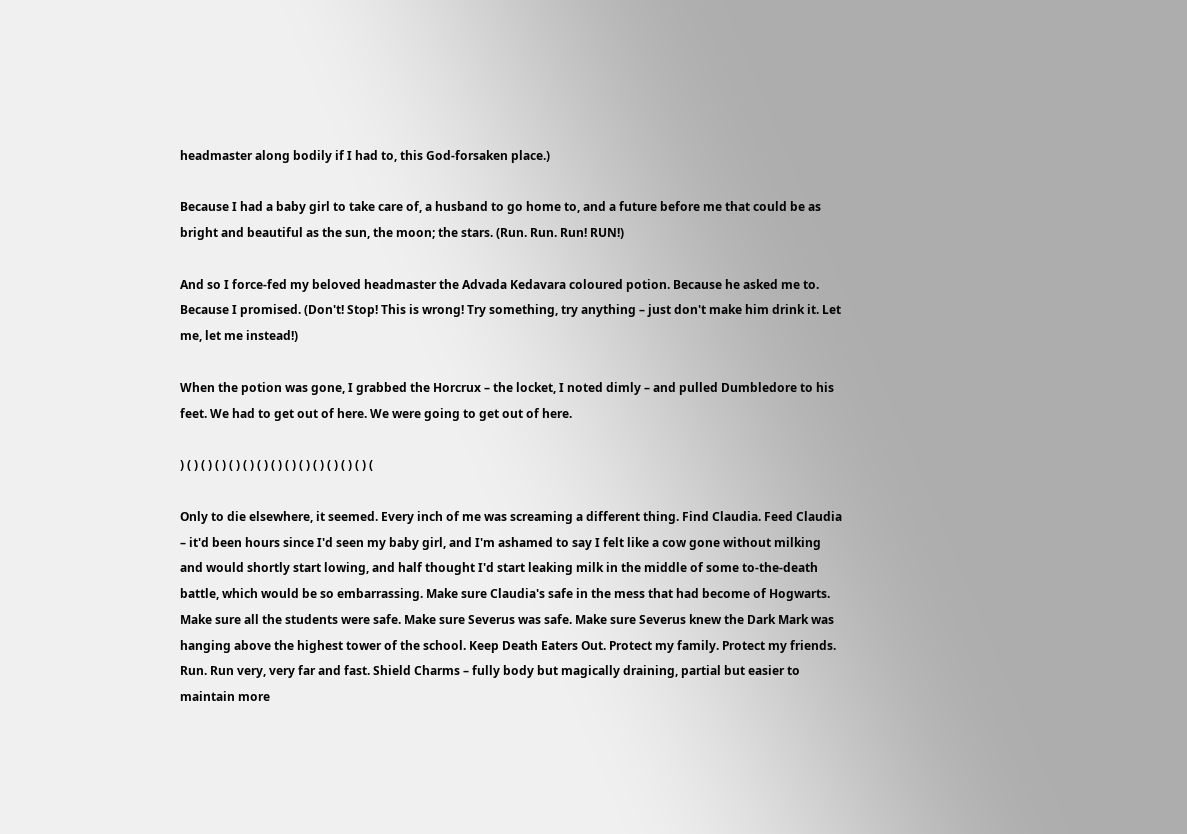headmaster along bodily if I had to, this God-forsaken place.)

Because I had a baby girl to take care of, a husband to go home to, and a future before me that could be as bright and beautiful as the sun, the moon; the stars. (Run. Run. Run! RUN!)

And so I force-fed my beloved headmaster the Advada Kedavara coloured potion. Because he asked me to. Because I promised. (Don't! Stop! This is wrong! Try something, try anything – just don't make him drink it. Let me, let me instead!)

When the potion was gone, I grabbed the Horcrux – the locket, I noted dimly – and pulled Dumbledore to his feet. We had to get out of here. We were going to get out of here.

) ( ) ( ) ( ) ( ) ( ) ( ) ( ) ( ) ( ) ( ) ( ) ( ) ( ) (

Only to die elsewhere, it seemed. Every inch of me was screaming a different thing. Find Claudia. Feed Claudia – it'd been hours since I'd seen my baby girl, and I'm ashamed to say I felt like a cow gone without milking and would shortly start lowing, and half thought I'd start leaking milk in the middle of some to-the-death battle, which would be so embarrassing. Make sure Claudia's safe in the mess that had become of Hogwarts. Make sure all the students were safe. Make sure Severus was safe. Make sure Severus knew the Dark Mark was hanging above the highest tower of the school. Keep Death Eaters Out. Protect my family. Protect my friends. Run. Run very, very far and fast. Shield Charms – fully body but magically draining, partial but easier to maintain more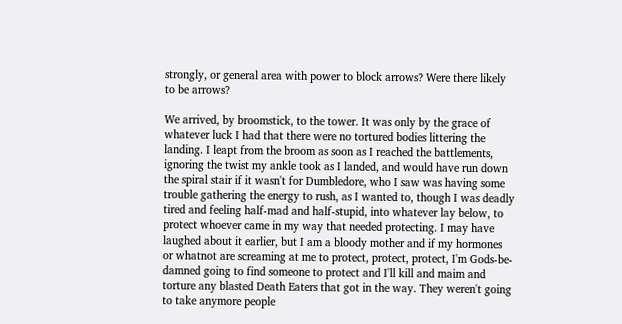strongly, or general area with power to block arrows? Were there likely to be arrows?

We arrived, by broomstick, to the tower. It was only by the grace of whatever luck I had that there were no tortured bodies littering the landing. I leapt from the broom as soon as I reached the battlements, ignoring the twist my ankle took as I landed, and would have run down the spiral stair if it wasn't for Dumbledore, who I saw was having some trouble gathering the energy to rush, as I wanted to, though I was deadly tired and feeling half-mad and half-stupid, into whatever lay below, to protect whoever came in my way that needed protecting. I may have laughed about it earlier, but I am a bloody mother and if my hormones or whatnot are screaming at me to protect, protect, protect, I'm Gods-be-damned going to find someone to protect and I'll kill and maim and torture any blasted Death Eaters that got in the way. They weren't going to take anymore people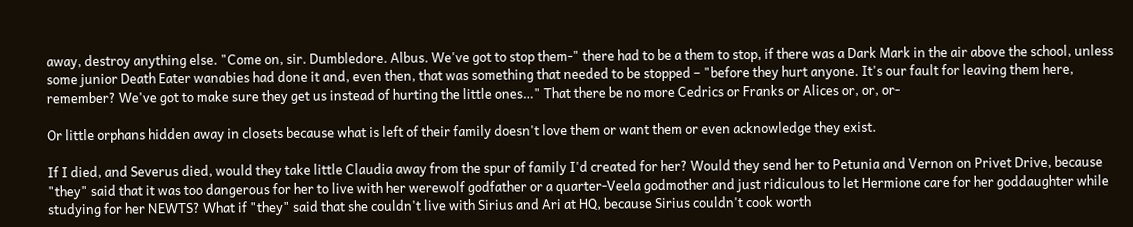away, destroy anything else. "Come on, sir. Dumbledore. Albus. We've got to stop them-" there had to be a them to stop, if there was a Dark Mark in the air above the school, unless some junior Death Eater wanabies had done it and, even then, that was something that needed to be stopped – "before they hurt anyone. It's our fault for leaving them here, remember? We've got to make sure they get us instead of hurting the little ones…" That there be no more Cedrics or Franks or Alices or, or, or-

Or little orphans hidden away in closets because what is left of their family doesn't love them or want them or even acknowledge they exist.

If I died, and Severus died, would they take little Claudia away from the spur of family I'd created for her? Would they send her to Petunia and Vernon on Privet Drive, because "they" said that it was too dangerous for her to live with her werewolf godfather or a quarter-Veela godmother and just ridiculous to let Hermione care for her goddaughter while studying for her NEWTS? What if "they" said that she couldn't live with Sirius and Ari at HQ, because Sirius couldn't cook worth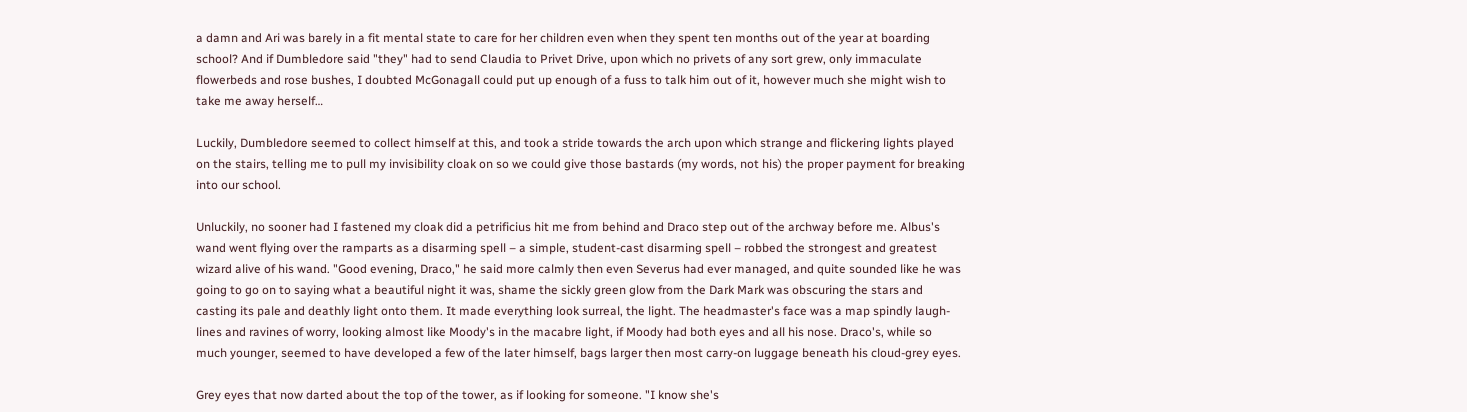a damn and Ari was barely in a fit mental state to care for her children even when they spent ten months out of the year at boarding school? And if Dumbledore said "they" had to send Claudia to Privet Drive, upon which no privets of any sort grew, only immaculate flowerbeds and rose bushes, I doubted McGonagall could put up enough of a fuss to talk him out of it, however much she might wish to take me away herself…

Luckily, Dumbledore seemed to collect himself at this, and took a stride towards the arch upon which strange and flickering lights played on the stairs, telling me to pull my invisibility cloak on so we could give those bastards (my words, not his) the proper payment for breaking into our school.

Unluckily, no sooner had I fastened my cloak did a petrificius hit me from behind and Draco step out of the archway before me. Albus's wand went flying over the ramparts as a disarming spell – a simple, student-cast disarming spell – robbed the strongest and greatest wizard alive of his wand. "Good evening, Draco," he said more calmly then even Severus had ever managed, and quite sounded like he was going to go on to saying what a beautiful night it was, shame the sickly green glow from the Dark Mark was obscuring the stars and casting its pale and deathly light onto them. It made everything look surreal, the light. The headmaster's face was a map spindly laugh-lines and ravines of worry, looking almost like Moody's in the macabre light, if Moody had both eyes and all his nose. Draco's, while so much younger, seemed to have developed a few of the later himself, bags larger then most carry-on luggage beneath his cloud-grey eyes.

Grey eyes that now darted about the top of the tower, as if looking for someone. "I know she's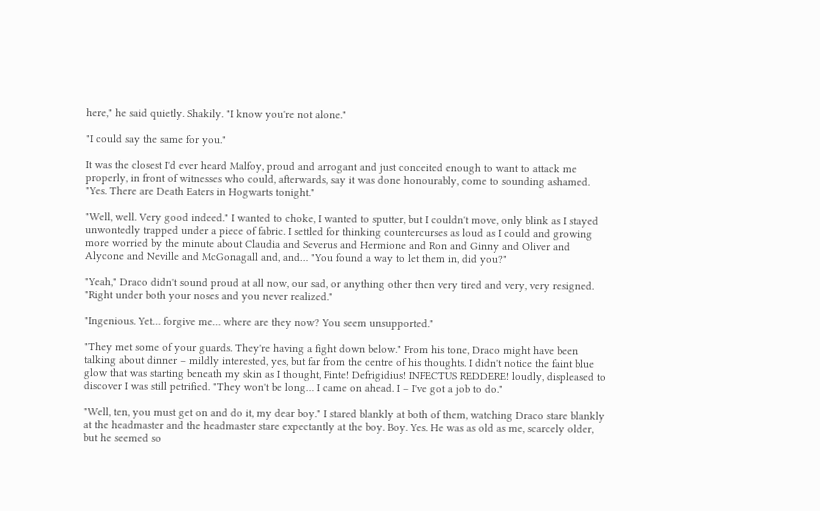here," he said quietly. Shakily. "I know you're not alone."

"I could say the same for you."

It was the closest I'd ever heard Malfoy, proud and arrogant and just conceited enough to want to attack me properly, in front of witnesses who could, afterwards, say it was done honourably, come to sounding ashamed. "Yes. There are Death Eaters in Hogwarts tonight."

"Well, well. Very good indeed." I wanted to choke, I wanted to sputter, but I couldn't move, only blink as I stayed unwontedly trapped under a piece of fabric. I settled for thinking countercurses as loud as I could and growing more worried by the minute about Claudia and Severus and Hermione and Ron and Ginny and Oliver and Alycone and Neville and McGonagall and, and… "You found a way to let them in, did you?"

"Yeah," Draco didn't sound proud at all now, our sad, or anything other then very tired and very, very resigned. "Right under both your noses and you never realized."

"Ingenious. Yet… forgive me… where are they now? You seem unsupported."

"They met some of your guards. They're having a fight down below." From his tone, Draco might have been talking about dinner – mildly interested, yes, but far from the centre of his thoughts. I didn't notice the faint blue glow that was starting beneath my skin as I thought, Finte! Defrigidius! INFECTUS REDDERE! loudly, displeased to discover I was still petrified. "They won't be long… I came on ahead. I – I've got a job to do."

"Well, ten, you must get on and do it, my dear boy." I stared blankly at both of them, watching Draco stare blankly at the headmaster and the headmaster stare expectantly at the boy. Boy. Yes. He was as old as me, scarcely older, but he seemed so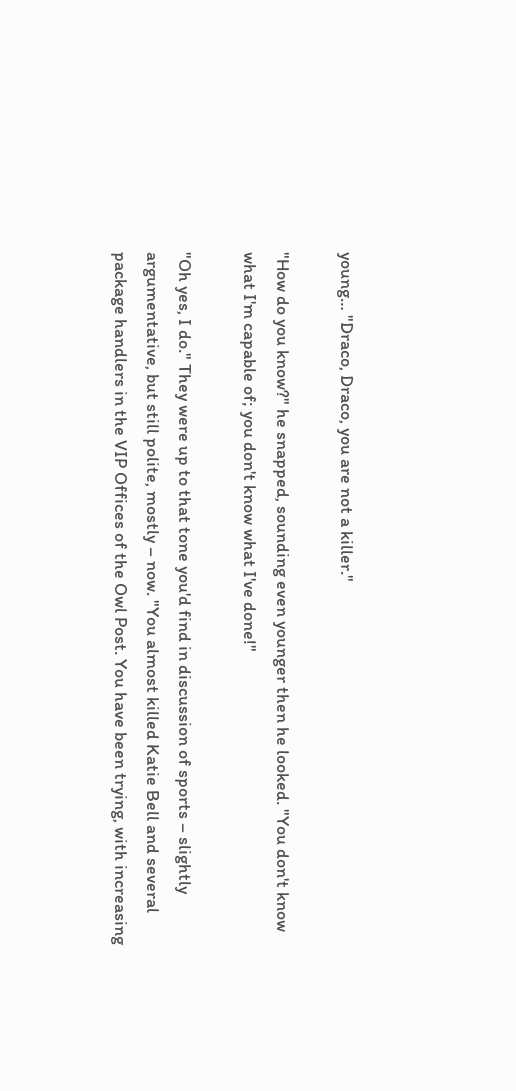young… "Draco, Draco, you are not a killer."

"How do you know?" he snapped, sounding even younger then he looked. "You don't know what I'm capable of; you don't know what I've done!"

"Oh yes, I do." They were up to that tone you'd find in discussion of sports – slightly argumentative, but still polite, mostly – now. "You almost killed Katie Bell and several package handlers in the VIP Offices of the Owl Post. You have been trying, with increasing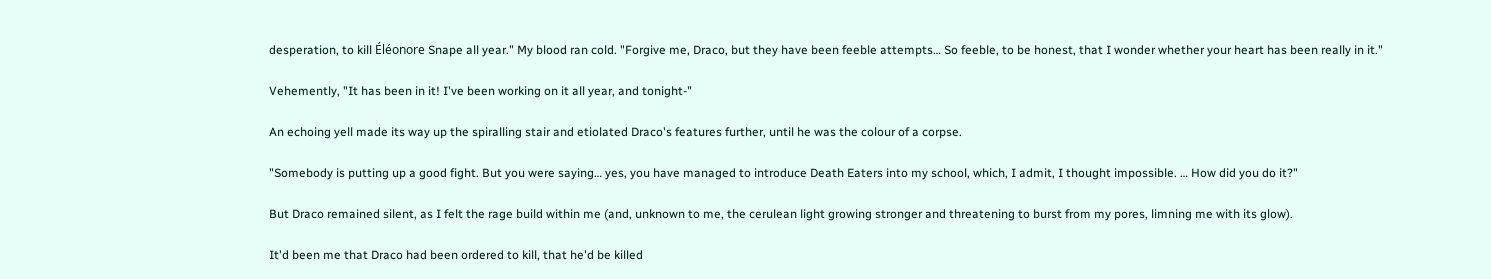desperation, to kill Éléonore Snape all year." My blood ran cold. "Forgive me, Draco, but they have been feeble attempts… So feeble, to be honest, that I wonder whether your heart has been really in it."

Vehemently, "It has been in it! I've been working on it all year, and tonight-"

An echoing yell made its way up the spiralling stair and etiolated Draco's features further, until he was the colour of a corpse.

"Somebody is putting up a good fight. But you were saying… yes, you have managed to introduce Death Eaters into my school, which, I admit, I thought impossible. … How did you do it?"

But Draco remained silent, as I felt the rage build within me (and, unknown to me, the cerulean light growing stronger and threatening to burst from my pores, limning me with its glow).

It'd been me that Draco had been ordered to kill, that he'd be killed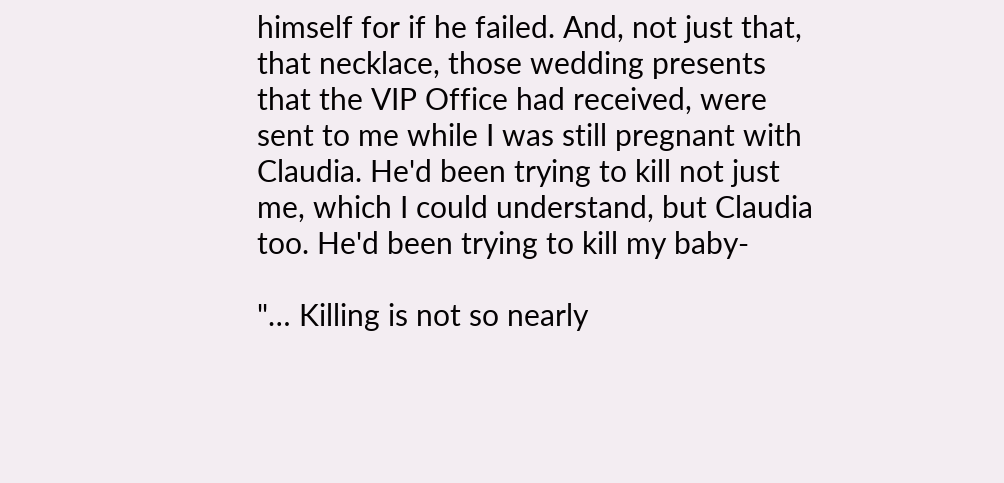himself for if he failed. And, not just that, that necklace, those wedding presents that the VIP Office had received, were sent to me while I was still pregnant with Claudia. He'd been trying to kill not just me, which I could understand, but Claudia too. He'd been trying to kill my baby-

"… Killing is not so nearly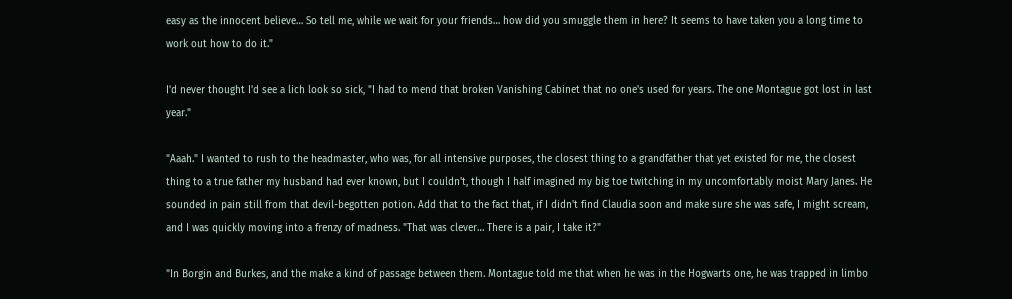easy as the innocent believe… So tell me, while we wait for your friends… how did you smuggle them in here? It seems to have taken you a long time to work out how to do it."

I'd never thought I'd see a lich look so sick, "I had to mend that broken Vanishing Cabinet that no one's used for years. The one Montague got lost in last year."

"Aaah." I wanted to rush to the headmaster, who was, for all intensive purposes, the closest thing to a grandfather that yet existed for me, the closest thing to a true father my husband had ever known, but I couldn't, though I half imagined my big toe twitching in my uncomfortably moist Mary Janes. He sounded in pain still from that devil-begotten potion. Add that to the fact that, if I didn't find Claudia soon and make sure she was safe, I might scream, and I was quickly moving into a frenzy of madness. "That was clever… There is a pair, I take it?"

"In Borgin and Burkes, and the make a kind of passage between them. Montague told me that when he was in the Hogwarts one, he was trapped in limbo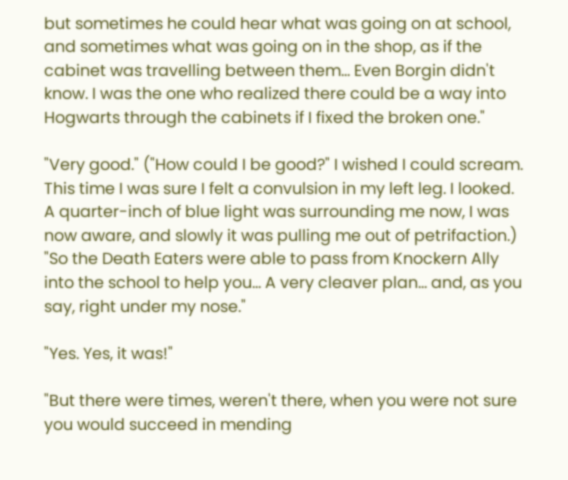but sometimes he could hear what was going on at school, and sometimes what was going on in the shop, as if the cabinet was travelling between them… Even Borgin didn't know. I was the one who realized there could be a way into Hogwarts through the cabinets if I fixed the broken one."

"Very good." ("How could I be good?" I wished I could scream. This time I was sure I felt a convulsion in my left leg. I looked. A quarter-inch of blue light was surrounding me now, I was now aware, and slowly it was pulling me out of petrifaction.) "So the Death Eaters were able to pass from Knockern Ally into the school to help you… A very cleaver plan… and, as you say, right under my nose."

"Yes. Yes, it was!"

"But there were times, weren't there, when you were not sure you would succeed in mending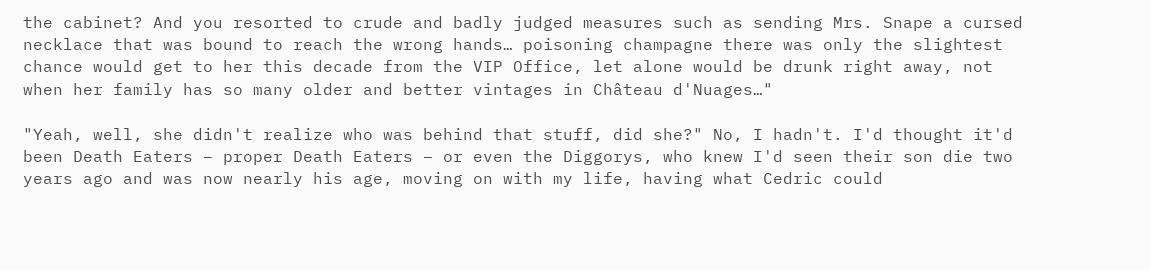the cabinet? And you resorted to crude and badly judged measures such as sending Mrs. Snape a cursed necklace that was bound to reach the wrong hands… poisoning champagne there was only the slightest chance would get to her this decade from the VIP Office, let alone would be drunk right away, not when her family has so many older and better vintages in Château d'Nuages…"

"Yeah, well, she didn't realize who was behind that stuff, did she?" No, I hadn't. I'd thought it'd been Death Eaters – proper Death Eaters – or even the Diggorys, who knew I'd seen their son die two years ago and was now nearly his age, moving on with my life, having what Cedric could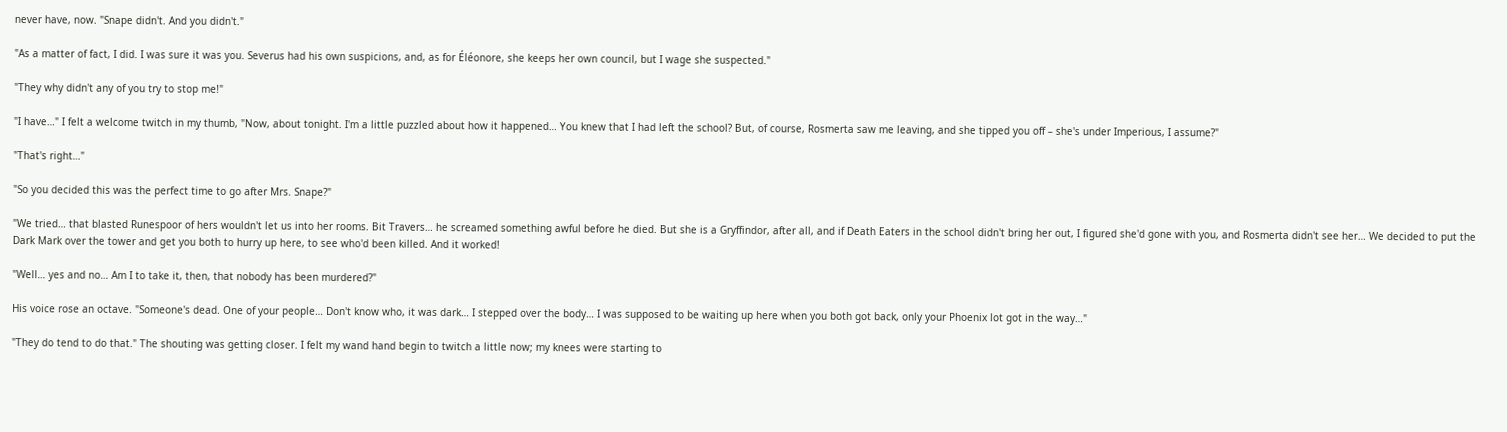never have, now. "Snape didn't. And you didn't."

"As a matter of fact, I did. I was sure it was you. Severus had his own suspicions, and, as for Éléonore, she keeps her own council, but I wage she suspected."

"They why didn't any of you try to stop me!"

"I have…" I felt a welcome twitch in my thumb, "Now, about tonight. I'm a little puzzled about how it happened… You knew that I had left the school? But, of course, Rosmerta saw me leaving, and she tipped you off – she's under Imperious, I assume?"

"That's right…"

"So you decided this was the perfect time to go after Mrs. Snape?"

"We tried… that blasted Runespoor of hers wouldn't let us into her rooms. Bit Travers… he screamed something awful before he died. But she is a Gryffindor, after all, and if Death Eaters in the school didn't bring her out, I figured she'd gone with you, and Rosmerta didn't see her… We decided to put the Dark Mark over the tower and get you both to hurry up here, to see who'd been killed. And it worked!

"Well… yes and no… Am I to take it, then, that nobody has been murdered?"

His voice rose an octave. "Someone's dead. One of your people… Don't know who, it was dark… I stepped over the body… I was supposed to be waiting up here when you both got back, only your Phoenix lot got in the way…"

"They do tend to do that." The shouting was getting closer. I felt my wand hand begin to twitch a little now; my knees were starting to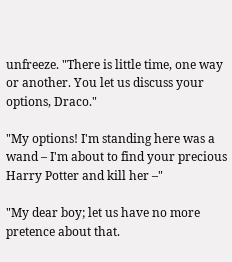unfreeze. "There is little time, one way or another. You let us discuss your options, Draco."

"My options! I'm standing here was a wand – I'm about to find your precious Harry Potter and kill her –"

"My dear boy; let us have no more pretence about that.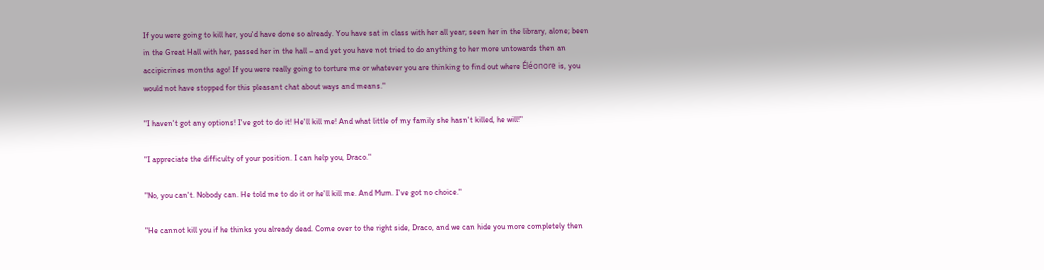If you were going to kill her, you'd have done so already. You have sat in class with her all year; seen her in the library, alone; been in the Great Hall with her, passed her in the hall – and yet you have not tried to do anything to her more untowards then an accipicrines months ago! If you were really going to torture me or whatever you are thinking to find out where Éléonore is, you would not have stopped for this pleasant chat about ways and means."

"I haven't got any options! I've got to do it! He'll kill me! And what little of my family she hasn't killed, he will!"

"I appreciate the difficulty of your position. I can help you, Draco."

"No, you can't. Nobody can. He told me to do it or he'll kill me. And Mum. I've got no choice."

"He cannot kill you if he thinks you already dead. Come over to the right side, Draco, and we can hide you more completely then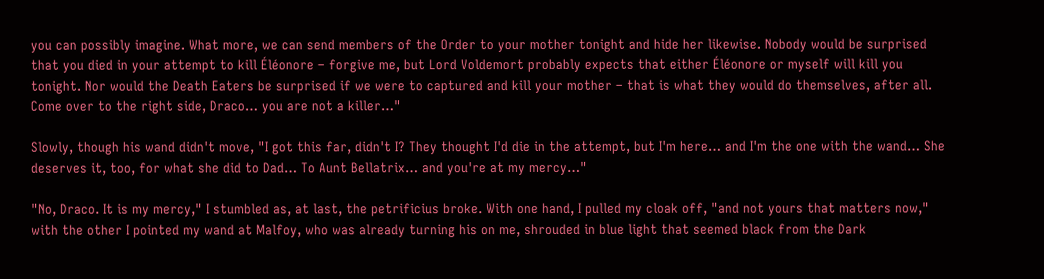you can possibly imagine. What more, we can send members of the Order to your mother tonight and hide her likewise. Nobody would be surprised that you died in your attempt to kill Éléonore – forgive me, but Lord Voldemort probably expects that either Éléonore or myself will kill you tonight. Nor would the Death Eaters be surprised if we were to captured and kill your mother – that is what they would do themselves, after all. Come over to the right side, Draco… you are not a killer…"

Slowly, though his wand didn't move, "I got this far, didn't I? They thought I'd die in the attempt, but I'm here… and I'm the one with the wand… She deserves it, too, for what she did to Dad… To Aunt Bellatrix… and you're at my mercy…"

"No, Draco. It is my mercy," I stumbled as, at last, the petrificius broke. With one hand, I pulled my cloak off, "and not yours that matters now," with the other I pointed my wand at Malfoy, who was already turning his on me, shrouded in blue light that seemed black from the Dark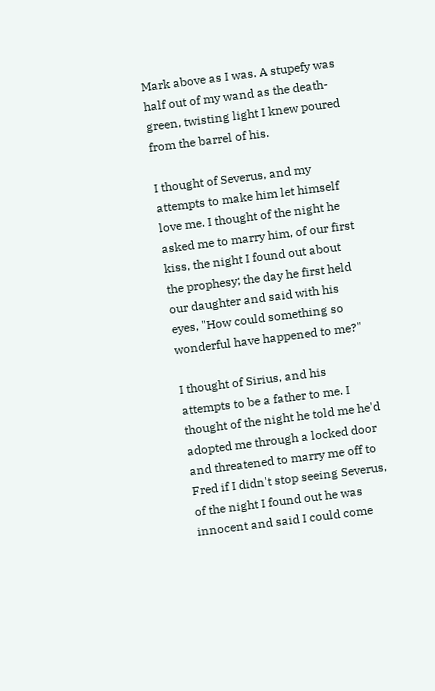Mark above as I was. A stupefy was half out of my wand as the death-green, twisting light I knew poured from the barrel of his.

I thought of Severus, and my attempts to make him let himself love me. I thought of the night he asked me to marry him, of our first kiss, the night I found out about the prophesy; the day he first held our daughter and said with his eyes, "How could something so wonderful have happened to me?"

I thought of Sirius, and his attempts to be a father to me. I thought of the night he told me he'd adopted me through a locked door and threatened to marry me off to Fred if I didn't stop seeing Severus, of the night I found out he was innocent and said I could come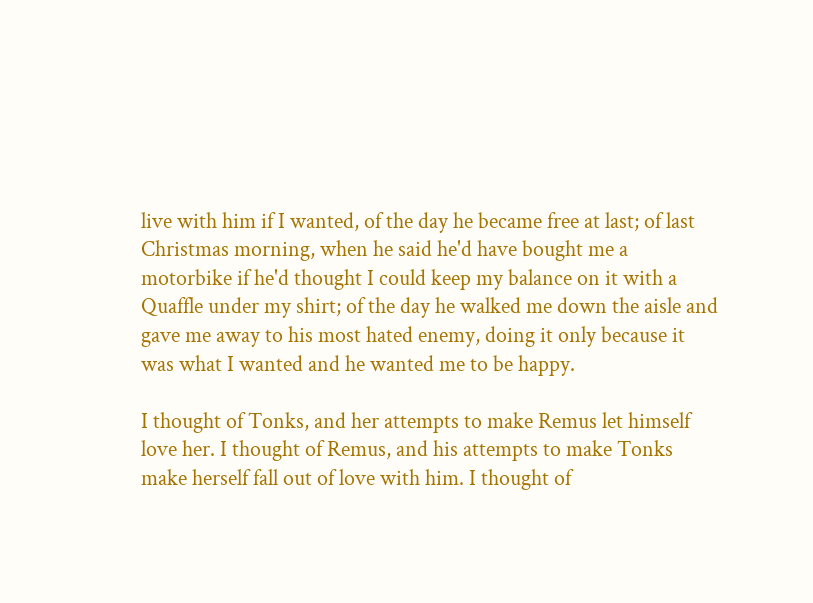live with him if I wanted, of the day he became free at last; of last Christmas morning, when he said he'd have bought me a motorbike if he'd thought I could keep my balance on it with a Quaffle under my shirt; of the day he walked me down the aisle and gave me away to his most hated enemy, doing it only because it was what I wanted and he wanted me to be happy.

I thought of Tonks, and her attempts to make Remus let himself love her. I thought of Remus, and his attempts to make Tonks make herself fall out of love with him. I thought of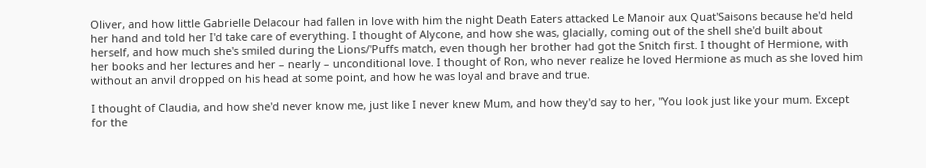Oliver, and how little Gabrielle Delacour had fallen in love with him the night Death Eaters attacked Le Manoir aux Quat'Saisons because he'd held her hand and told her I'd take care of everything. I thought of Alycone, and how she was, glacially, coming out of the shell she'd built about herself, and how much she's smiled during the Lions/'Puffs match, even though her brother had got the Snitch first. I thought of Hermione, with her books and her lectures and her – nearly – unconditional love. I thought of Ron, who never realize he loved Hermione as much as she loved him without an anvil dropped on his head at some point, and how he was loyal and brave and true.

I thought of Claudia, and how she'd never know me, just like I never knew Mum, and how they'd say to her, "You look just like your mum. Except for the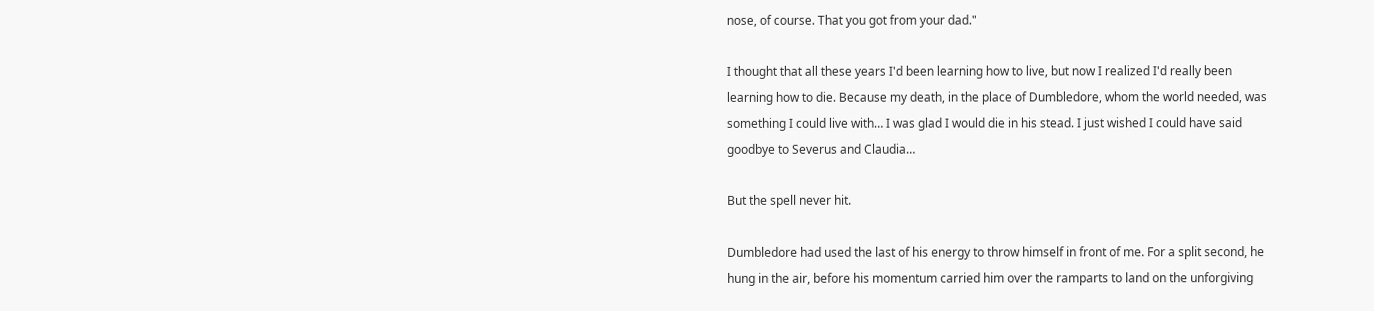nose, of course. That you got from your dad."

I thought that all these years I'd been learning how to live, but now I realized I'd really been learning how to die. Because my death, in the place of Dumbledore, whom the world needed, was something I could live with… I was glad I would die in his stead. I just wished I could have said goodbye to Severus and Claudia…

But the spell never hit.

Dumbledore had used the last of his energy to throw himself in front of me. For a split second, he hung in the air, before his momentum carried him over the ramparts to land on the unforgiving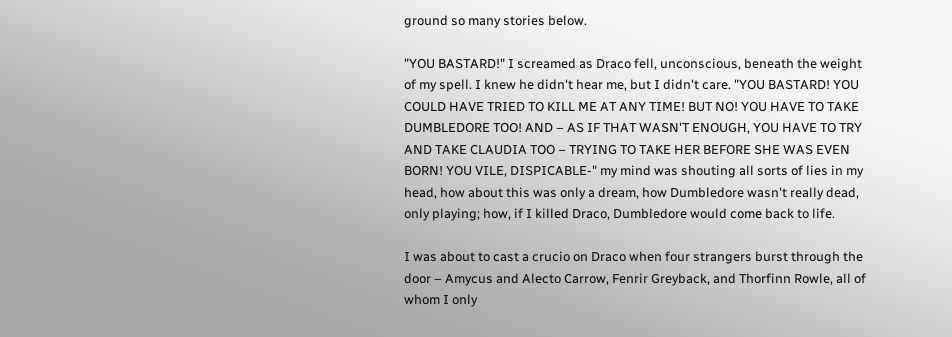ground so many stories below.

"YOU BASTARD!" I screamed as Draco fell, unconscious, beneath the weight of my spell. I knew he didn't hear me, but I didn't care. "YOU BASTARD! YOU COULD HAVE TRIED TO KILL ME AT ANY TIME! BUT NO! YOU HAVE TO TAKE DUMBLEDORE TOO! AND – AS IF THAT WASN'T ENOUGH, YOU HAVE TO TRY AND TAKE CLAUDIA TOO – TRYING TO TAKE HER BEFORE SHE WAS EVEN BORN! YOU VILE, DISPICABLE-" my mind was shouting all sorts of lies in my head, how about this was only a dream, how Dumbledore wasn't really dead, only playing; how, if I killed Draco, Dumbledore would come back to life.

I was about to cast a crucio on Draco when four strangers burst through the door – Amycus and Alecto Carrow, Fenrir Greyback, and Thorfinn Rowle, all of whom I only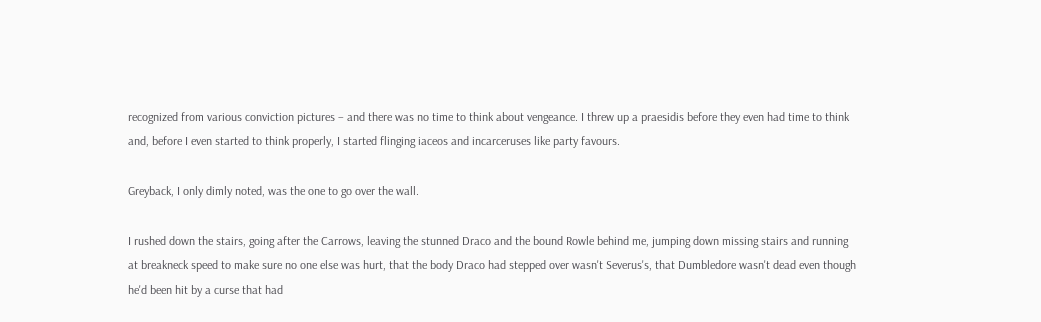recognized from various conviction pictures – and there was no time to think about vengeance. I threw up a praesidis before they even had time to think and, before I even started to think properly, I started flinging iaceos and incarceruses like party favours.

Greyback, I only dimly noted, was the one to go over the wall.

I rushed down the stairs, going after the Carrows, leaving the stunned Draco and the bound Rowle behind me, jumping down missing stairs and running at breakneck speed to make sure no one else was hurt, that the body Draco had stepped over wasn't Severus's, that Dumbledore wasn't dead even though he'd been hit by a curse that had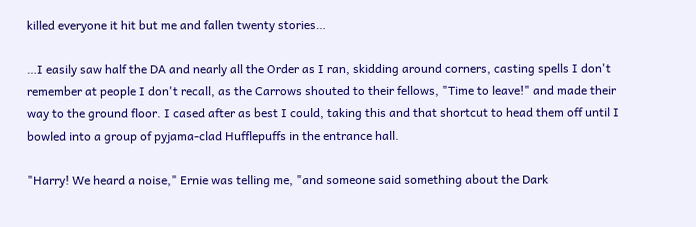killed everyone it hit but me and fallen twenty stories…

…I easily saw half the DA and nearly all the Order as I ran, skidding around corners, casting spells I don't remember at people I don't recall, as the Carrows shouted to their fellows, "Time to leave!" and made their way to the ground floor. I cased after as best I could, taking this and that shortcut to head them off until I bowled into a group of pyjama-clad Hufflepuffs in the entrance hall.

"Harry! We heard a noise," Ernie was telling me, "and someone said something about the Dark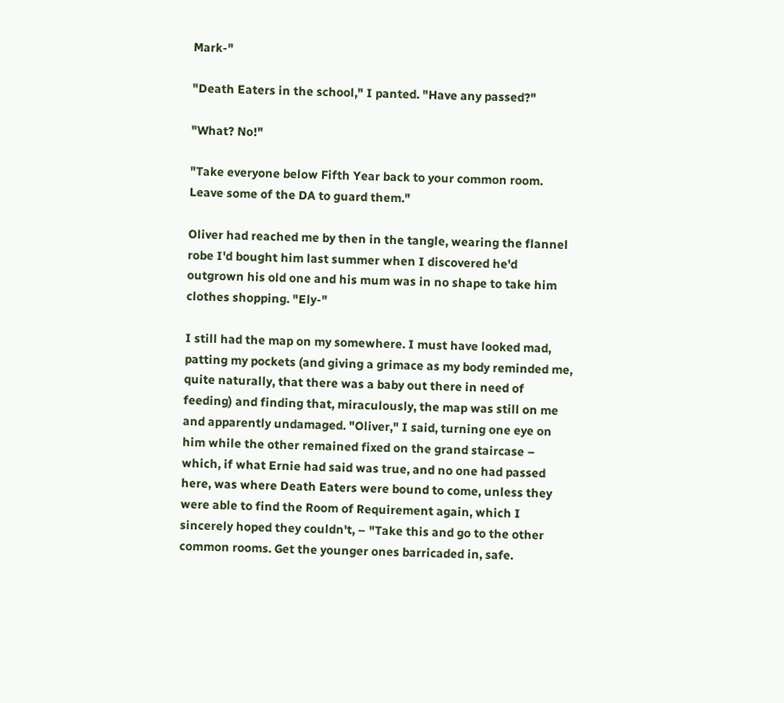Mark-"

"Death Eaters in the school," I panted. "Have any passed?"

"What? No!"

"Take everyone below Fifth Year back to your common room. Leave some of the DA to guard them."

Oliver had reached me by then in the tangle, wearing the flannel robe I'd bought him last summer when I discovered he'd outgrown his old one and his mum was in no shape to take him clothes shopping. "Ely-"

I still had the map on my somewhere. I must have looked mad, patting my pockets (and giving a grimace as my body reminded me, quite naturally, that there was a baby out there in need of feeding) and finding that, miraculously, the map was still on me and apparently undamaged. "Oliver," I said, turning one eye on him while the other remained fixed on the grand staircase – which, if what Ernie had said was true, and no one had passed here, was where Death Eaters were bound to come, unless they were able to find the Room of Requirement again, which I sincerely hoped they couldn't, – "Take this and go to the other common rooms. Get the younger ones barricaded in, safe.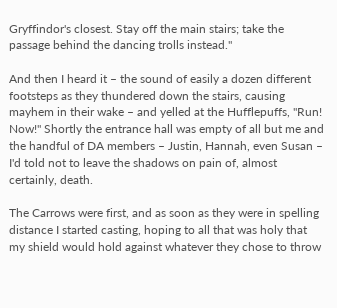Gryffindor's closest. Stay off the main stairs; take the passage behind the dancing trolls instead."

And then I heard it – the sound of easily a dozen different footsteps as they thundered down the stairs, causing mayhem in their wake – and yelled at the Hufflepuffs, "Run! Now!" Shortly the entrance hall was empty of all but me and the handful of DA members – Justin, Hannah, even Susan – I'd told not to leave the shadows on pain of, almost certainly, death.

The Carrows were first, and as soon as they were in spelling distance I started casting, hoping to all that was holy that my shield would hold against whatever they chose to throw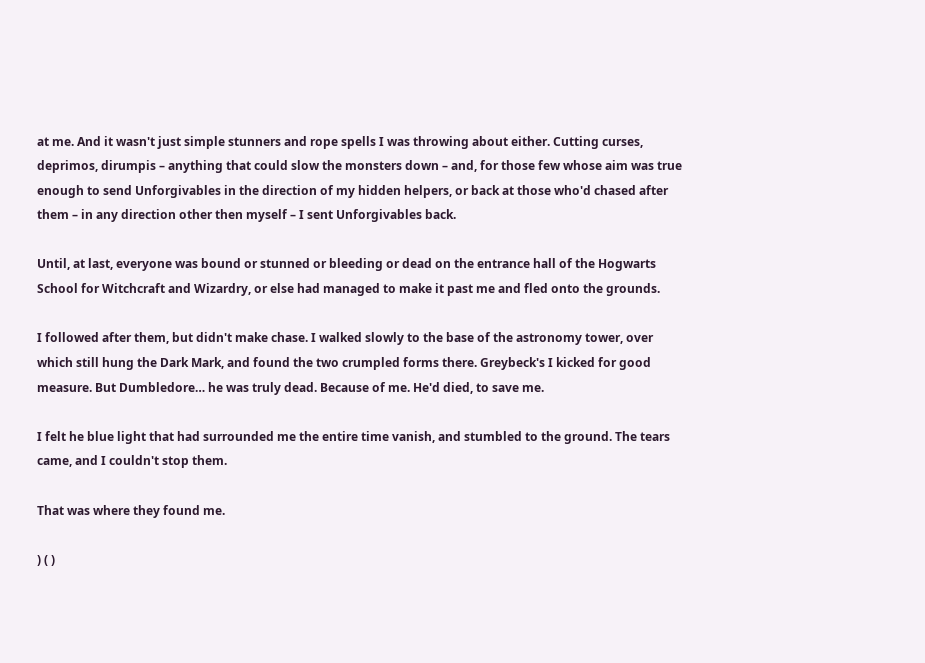at me. And it wasn't just simple stunners and rope spells I was throwing about either. Cutting curses, deprimos, dirumpis – anything that could slow the monsters down – and, for those few whose aim was true enough to send Unforgivables in the direction of my hidden helpers, or back at those who'd chased after them – in any direction other then myself – I sent Unforgivables back.

Until, at last, everyone was bound or stunned or bleeding or dead on the entrance hall of the Hogwarts School for Witchcraft and Wizardry, or else had managed to make it past me and fled onto the grounds.

I followed after them, but didn't make chase. I walked slowly to the base of the astronomy tower, over which still hung the Dark Mark, and found the two crumpled forms there. Greybeck's I kicked for good measure. But Dumbledore… he was truly dead. Because of me. He'd died, to save me.

I felt he blue light that had surrounded me the entire time vanish, and stumbled to the ground. The tears came, and I couldn't stop them.

That was where they found me.

) ( )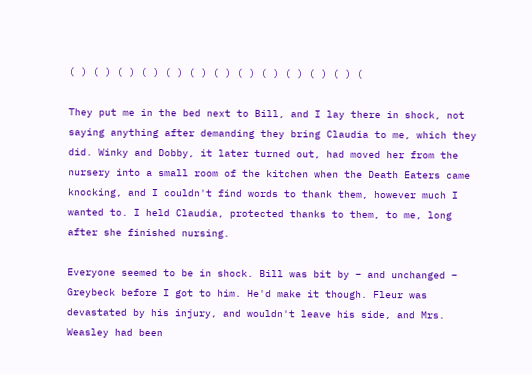( ) ( ) ( ) ( ) ( ) ( ) ( ) ( ) ( ) ( ) ( ) ( ) (

They put me in the bed next to Bill, and I lay there in shock, not saying anything after demanding they bring Claudia to me, which they did. Winky and Dobby, it later turned out, had moved her from the nursery into a small room of the kitchen when the Death Eaters came knocking, and I couldn't find words to thank them, however much I wanted to. I held Claudia, protected thanks to them, to me, long after she finished nursing.

Everyone seemed to be in shock. Bill was bit by – and unchanged – Greybeck before I got to him. He'd make it though. Fleur was devastated by his injury, and wouldn't leave his side, and Mrs. Weasley had been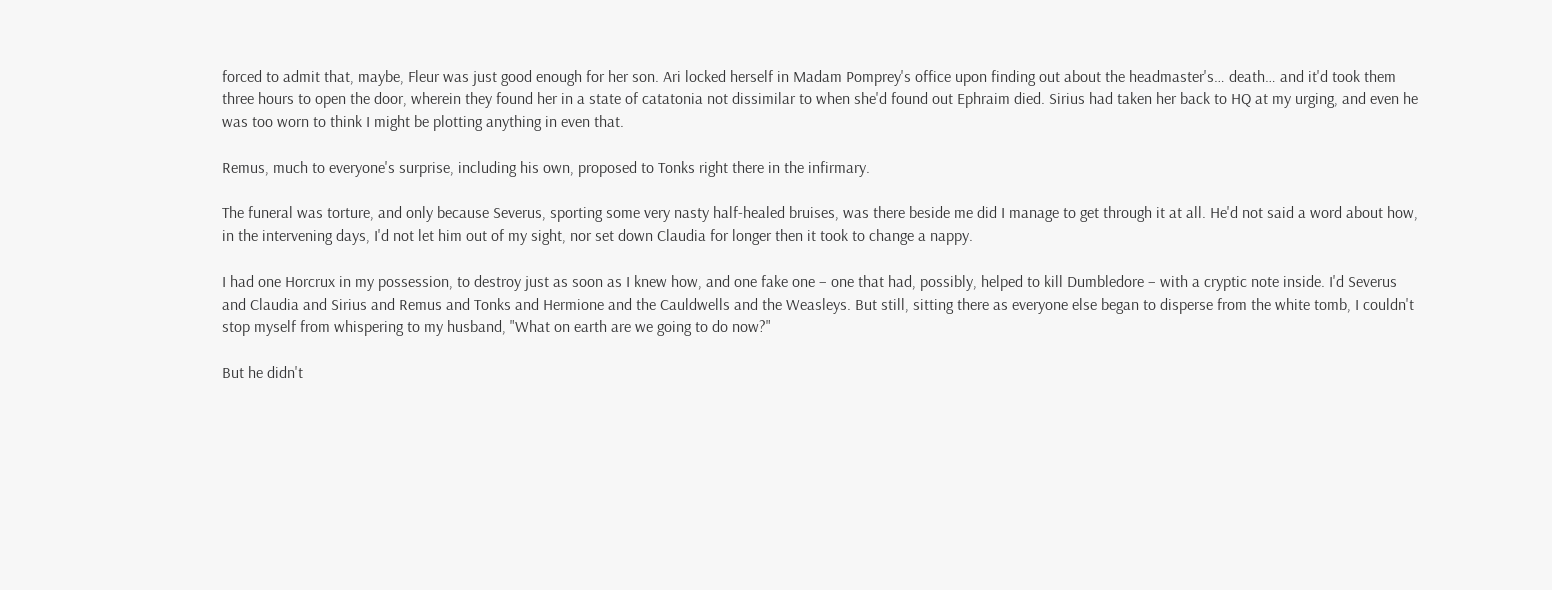forced to admit that, maybe, Fleur was just good enough for her son. Ari locked herself in Madam Pomprey's office upon finding out about the headmaster's… death… and it'd took them three hours to open the door, wherein they found her in a state of catatonia not dissimilar to when she'd found out Ephraim died. Sirius had taken her back to HQ at my urging, and even he was too worn to think I might be plotting anything in even that.

Remus, much to everyone's surprise, including his own, proposed to Tonks right there in the infirmary.

The funeral was torture, and only because Severus, sporting some very nasty half-healed bruises, was there beside me did I manage to get through it at all. He'd not said a word about how, in the intervening days, I'd not let him out of my sight, nor set down Claudia for longer then it took to change a nappy.

I had one Horcrux in my possession, to destroy just as soon as I knew how, and one fake one – one that had, possibly, helped to kill Dumbledore – with a cryptic note inside. I'd Severus and Claudia and Sirius and Remus and Tonks and Hermione and the Cauldwells and the Weasleys. But still, sitting there as everyone else began to disperse from the white tomb, I couldn't stop myself from whispering to my husband, "What on earth are we going to do now?"

But he didn't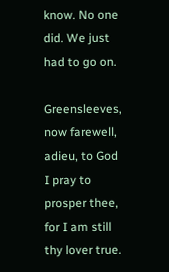know. No one did. We just had to go on.

Greensleeves, now farewell, adieu, to God I pray to prosper thee, for I am still thy lover true.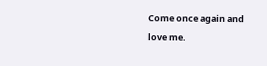Come once again and love me.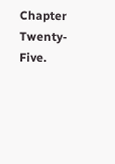Chapter Twenty-Five.